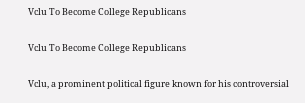Vclu To Become College Republicans

Vclu To Become College Republicans

Vclu, a prominent political figure known for his controversial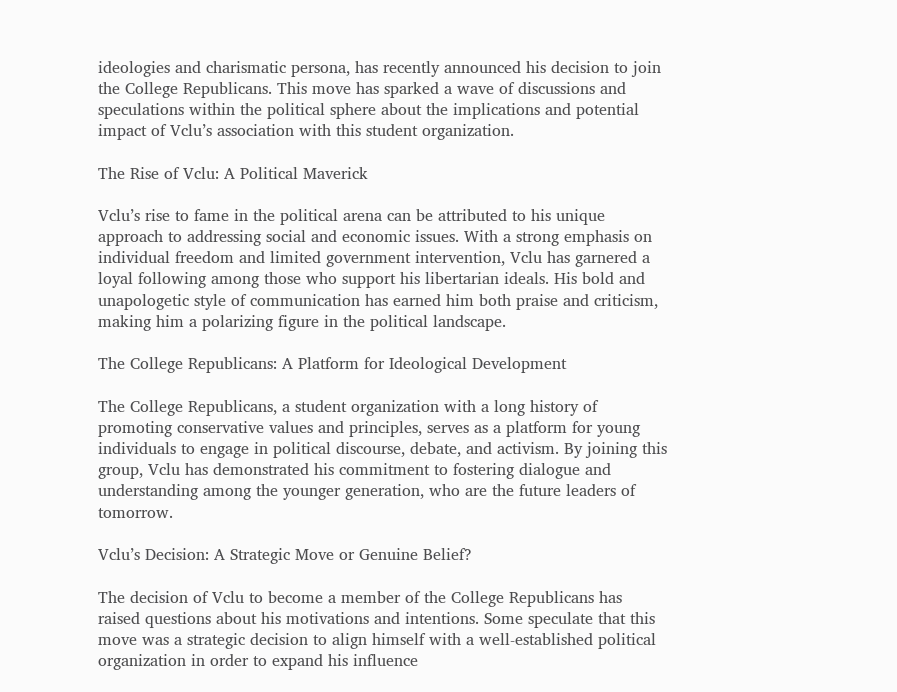ideologies and charismatic persona, has recently announced his decision to join the College Republicans. This move has sparked a wave of discussions and speculations within the political sphere about the implications and potential impact of Vclu’s association with this student organization.

The Rise of Vclu: A Political Maverick

Vclu’s rise to fame in the political arena can be attributed to his unique approach to addressing social and economic issues. With a strong emphasis on individual freedom and limited government intervention, Vclu has garnered a loyal following among those who support his libertarian ideals. His bold and unapologetic style of communication has earned him both praise and criticism, making him a polarizing figure in the political landscape.

The College Republicans: A Platform for Ideological Development

The College Republicans, a student organization with a long history of promoting conservative values and principles, serves as a platform for young individuals to engage in political discourse, debate, and activism. By joining this group, Vclu has demonstrated his commitment to fostering dialogue and understanding among the younger generation, who are the future leaders of tomorrow.

Vclu’s Decision: A Strategic Move or Genuine Belief?

The decision of Vclu to become a member of the College Republicans has raised questions about his motivations and intentions. Some speculate that this move was a strategic decision to align himself with a well-established political organization in order to expand his influence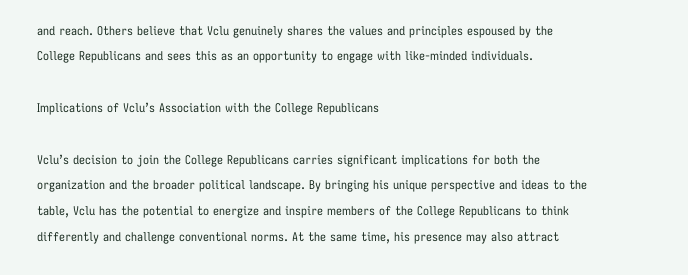and reach. Others believe that Vclu genuinely shares the values and principles espoused by the College Republicans and sees this as an opportunity to engage with like-minded individuals.

Implications of Vclu’s Association with the College Republicans

Vclu’s decision to join the College Republicans carries significant implications for both the organization and the broader political landscape. By bringing his unique perspective and ideas to the table, Vclu has the potential to energize and inspire members of the College Republicans to think differently and challenge conventional norms. At the same time, his presence may also attract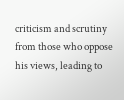criticism and scrutiny from those who oppose his views, leading to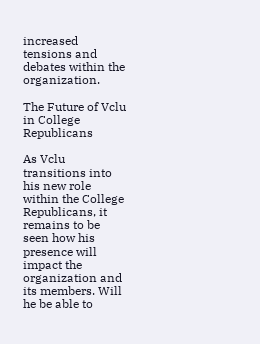increased tensions and debates within the organization.

The Future of Vclu in College Republicans

As Vclu transitions into his new role within the College Republicans, it remains to be seen how his presence will impact the organization and its members. Will he be able to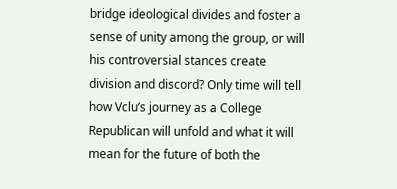bridge ideological divides and foster a sense of unity among the group, or will his controversial stances create division and discord? Only time will tell how Vclu’s journey as a College Republican will unfold and what it will mean for the future of both the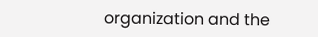organization and the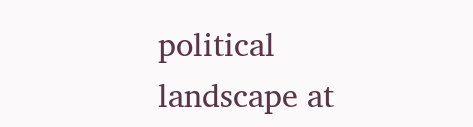political landscape at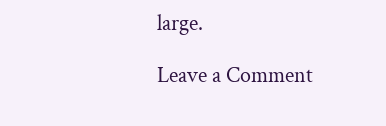large.

Leave a Comment